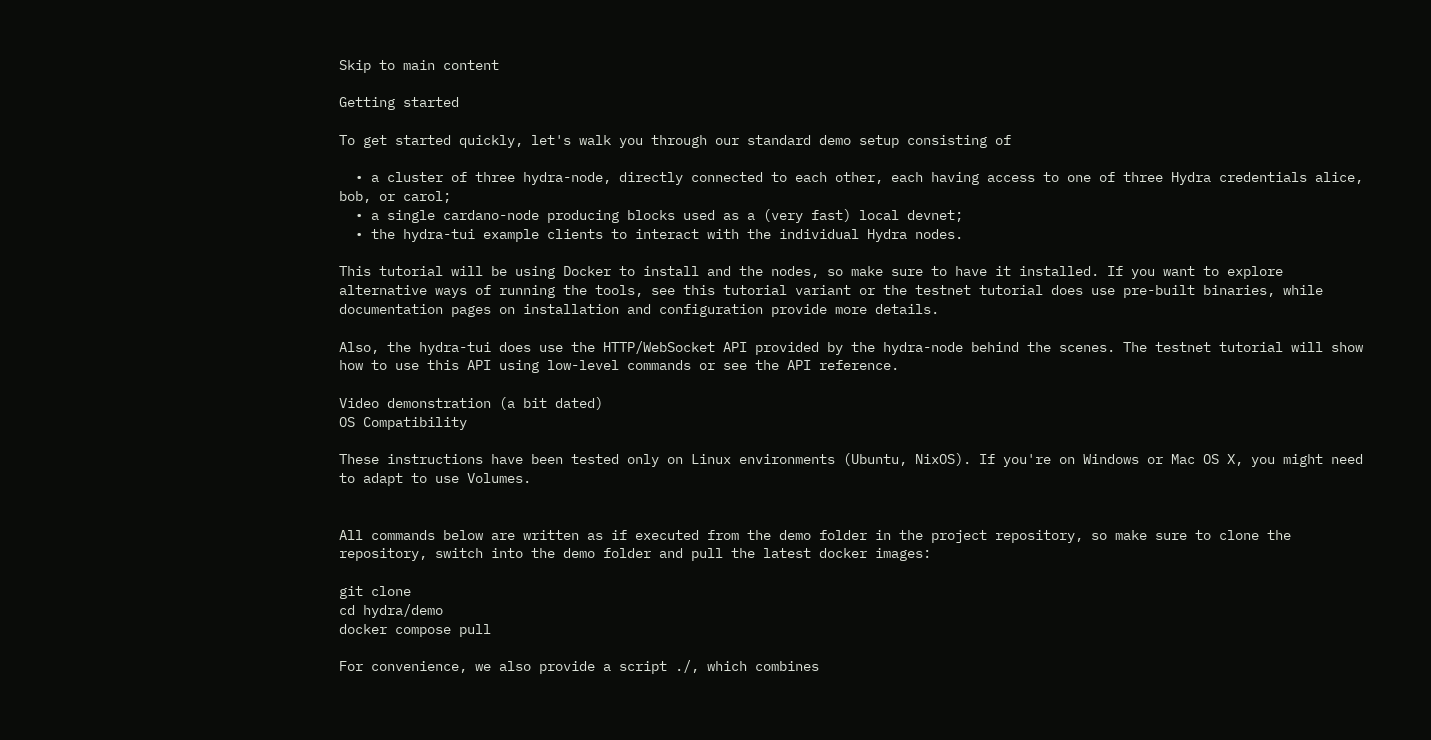Skip to main content

Getting started

To get started quickly, let's walk you through our standard demo setup consisting of

  • a cluster of three hydra-node, directly connected to each other, each having access to one of three Hydra credentials alice, bob, or carol;
  • a single cardano-node producing blocks used as a (very fast) local devnet;
  • the hydra-tui example clients to interact with the individual Hydra nodes.

This tutorial will be using Docker to install and the nodes, so make sure to have it installed. If you want to explore alternative ways of running the tools, see this tutorial variant or the testnet tutorial does use pre-built binaries, while documentation pages on installation and configuration provide more details.

Also, the hydra-tui does use the HTTP/WebSocket API provided by the hydra-node behind the scenes. The testnet tutorial will show how to use this API using low-level commands or see the API reference.

Video demonstration (a bit dated)
OS Compatibility

These instructions have been tested only on Linux environments (Ubuntu, NixOS). If you're on Windows or Mac OS X, you might need to adapt to use Volumes.


All commands below are written as if executed from the demo folder in the project repository, so make sure to clone the repository, switch into the demo folder and pull the latest docker images:

git clone
cd hydra/demo
docker compose pull

For convenience, we also provide a script ./, which combines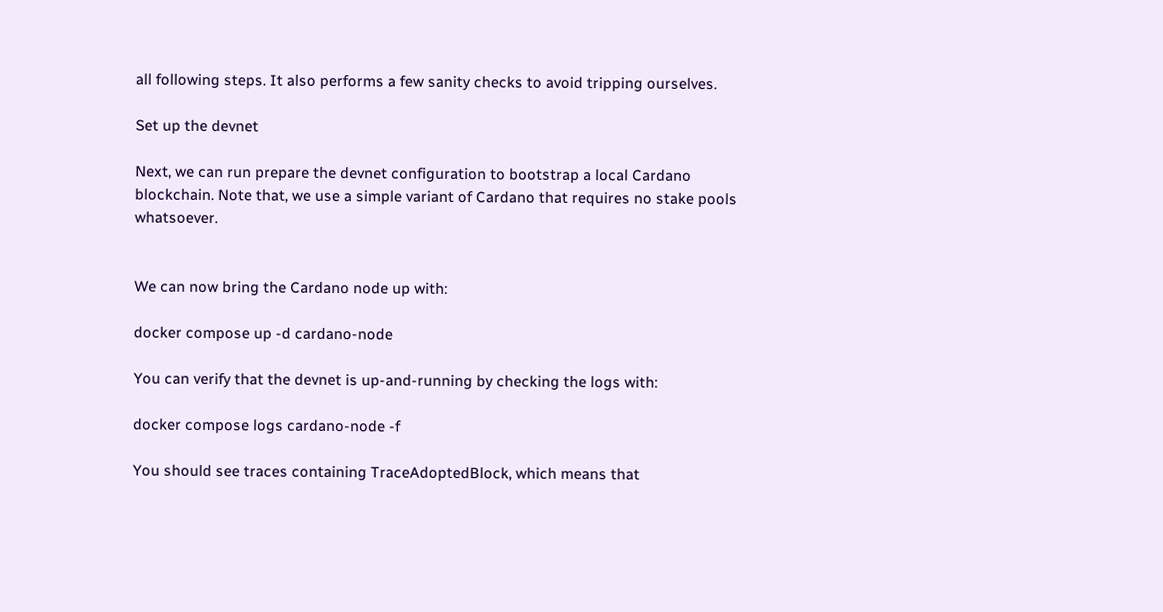all following steps. It also performs a few sanity checks to avoid tripping ourselves.

Set up the devnet

Next, we can run prepare the devnet configuration to bootstrap a local Cardano blockchain. Note that, we use a simple variant of Cardano that requires no stake pools whatsoever.


We can now bring the Cardano node up with:

docker compose up -d cardano-node

You can verify that the devnet is up-and-running by checking the logs with:

docker compose logs cardano-node -f

You should see traces containing TraceAdoptedBlock, which means that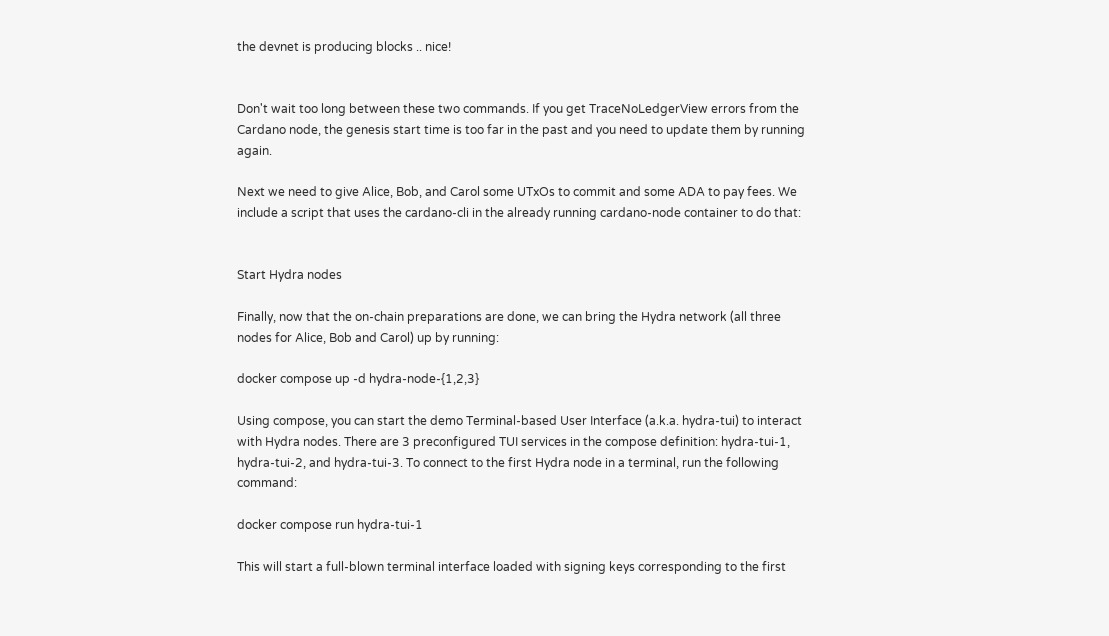the devnet is producing blocks .. nice!


Don't wait too long between these two commands. If you get TraceNoLedgerView errors from the Cardano node, the genesis start time is too far in the past and you need to update them by running again.

Next we need to give Alice, Bob, and Carol some UTxOs to commit and some ADA to pay fees. We include a script that uses the cardano-cli in the already running cardano-node container to do that:


Start Hydra nodes

Finally, now that the on-chain preparations are done, we can bring the Hydra network (all three nodes for Alice, Bob and Carol) up by running:

docker compose up -d hydra-node-{1,2,3}

Using compose, you can start the demo Terminal-based User Interface (a.k.a. hydra-tui) to interact with Hydra nodes. There are 3 preconfigured TUI services in the compose definition: hydra-tui-1, hydra-tui-2, and hydra-tui-3. To connect to the first Hydra node in a terminal, run the following command:

docker compose run hydra-tui-1

This will start a full-blown terminal interface loaded with signing keys corresponding to the first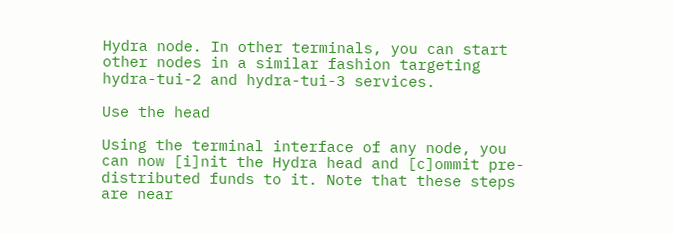Hydra node. In other terminals, you can start other nodes in a similar fashion targeting hydra-tui-2 and hydra-tui-3 services.

Use the head

Using the terminal interface of any node, you can now [i]nit the Hydra head and [c]ommit pre-distributed funds to it. Note that these steps are near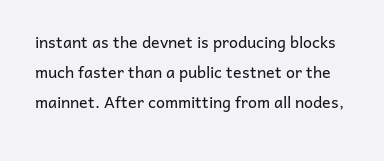instant as the devnet is producing blocks much faster than a public testnet or the mainnet. After committing from all nodes,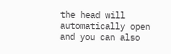the head will automatically open and you can also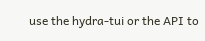use the hydra-tui or the API to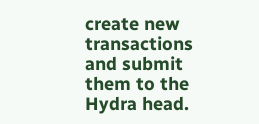create new transactions and submit them to the Hydra head.